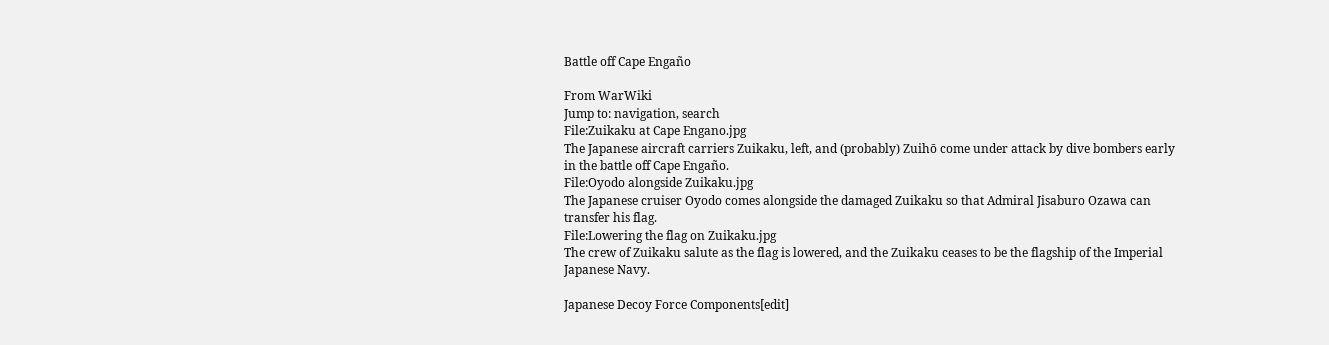Battle off Cape Engaño

From WarWiki
Jump to: navigation, search
File:Zuikaku at Cape Engano.jpg
The Japanese aircraft carriers Zuikaku, left, and (probably) Zuihō come under attack by dive bombers early in the battle off Cape Engaño.
File:Oyodo alongside Zuikaku.jpg
The Japanese cruiser Oyodo comes alongside the damaged Zuikaku so that Admiral Jisaburo Ozawa can transfer his flag.
File:Lowering the flag on Zuikaku.jpg
The crew of Zuikaku salute as the flag is lowered, and the Zuikaku ceases to be the flagship of the Imperial Japanese Navy.

Japanese Decoy Force Components[edit]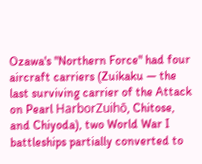Ozawa's "Northern Force" had four aircraft carriers (Zuikaku — the last surviving carrier of the Attack on Pearl HarborZuihō, Chitose, and Chiyoda), two World War I battleships partially converted to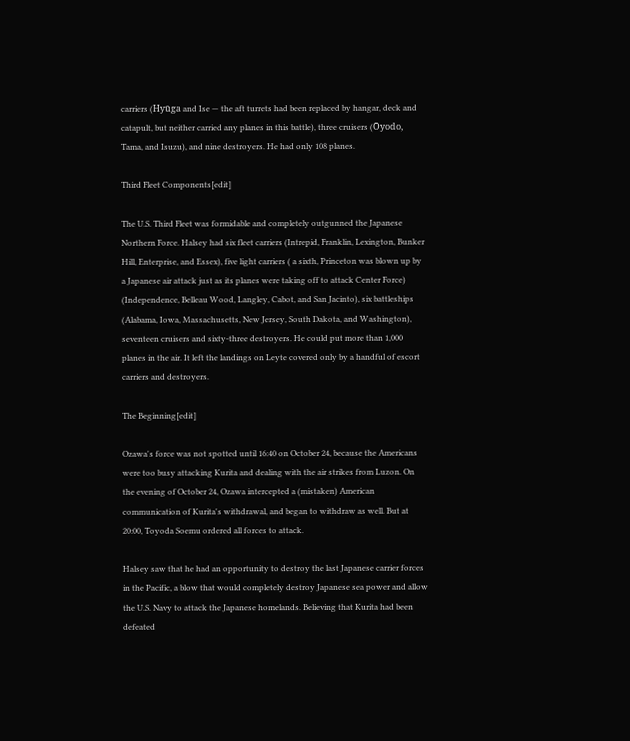carriers (Hyūga and Ise — the aft turrets had been replaced by hangar, deck and catapult, but neither carried any planes in this battle), three cruisers (Ōyodo, Tama, and Isuzu), and nine destroyers. He had only 108 planes.

Third Fleet Components[edit]

The U.S. Third Fleet was formidable and completely outgunned the Japanese Northern Force. Halsey had six fleet carriers (Intrepid, Franklin, Lexington, Bunker Hill, Enterprise, and Essex), five light carriers ( a sixth, Princeton was blown up by a Japanese air attack just as its planes were taking off to attack Center Force) (Independence, Belleau Wood, Langley, Cabot, and San Jacinto), six battleships (Alabama, Iowa, Massachusetts, New Jersey, South Dakota, and Washington), seventeen cruisers and sixty-three destroyers. He could put more than 1,000 planes in the air. It left the landings on Leyte covered only by a handful of escort carriers and destroyers.

The Beginning[edit]

Ozawa's force was not spotted until 16:40 on October 24, because the Americans were too busy attacking Kurita and dealing with the air strikes from Luzon. On the evening of October 24, Ozawa intercepted a (mistaken) American communication of Kurita's withdrawal, and began to withdraw as well. But at 20:00, Toyoda Soemu ordered all forces to attack.

Halsey saw that he had an opportunity to destroy the last Japanese carrier forces in the Pacific, a blow that would completely destroy Japanese sea power and allow the U.S. Navy to attack the Japanese homelands. Believing that Kurita had been defeated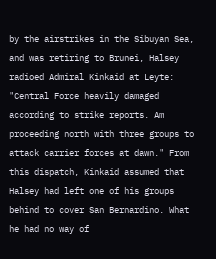by the airstrikes in the Sibuyan Sea, and was retiring to Brunei, Halsey radioed Admiral Kinkaid at Leyte: "Central Force heavily damaged according to strike reports. Am proceeding north with three groups to attack carrier forces at dawn." From this dispatch, Kinkaid assumed that Halsey had left one of his groups behind to cover San Bernardino. What he had no way of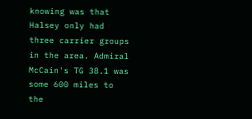knowing was that Halsey only had three carrier groups in the area. Admiral McCain's TG 38.1 was some 600 miles to the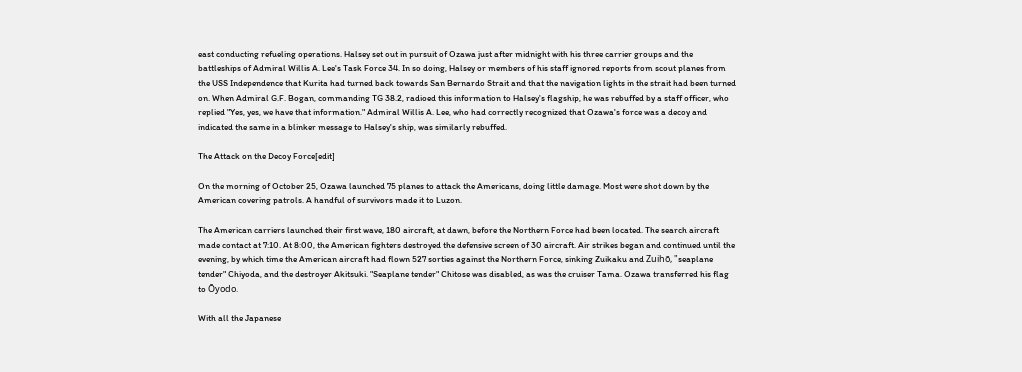east conducting refueling operations. Halsey set out in pursuit of Ozawa just after midnight with his three carrier groups and the battleships of Admiral Willis A. Lee's Task Force 34. In so doing, Halsey or members of his staff ignored reports from scout planes from the USS Independence that Kurita had turned back towards San Bernardo Strait and that the navigation lights in the strait had been turned on. When Admiral G.F. Bogan, commanding TG 38.2, radioed this information to Halsey's flagship, he was rebuffed by a staff officer, who replied "Yes, yes, we have that information." Admiral Willis A. Lee, who had correctly recognized that Ozawa's force was a decoy and indicated the same in a blinker message to Halsey's ship, was similarly rebuffed.

The Attack on the Decoy Force[edit]

On the morning of October 25, Ozawa launched 75 planes to attack the Americans, doing little damage. Most were shot down by the American covering patrols. A handful of survivors made it to Luzon.

The American carriers launched their first wave, 180 aircraft, at dawn, before the Northern Force had been located. The search aircraft made contact at 7:10. At 8:00, the American fighters destroyed the defensive screen of 30 aircraft. Air strikes began and continued until the evening, by which time the American aircraft had flown 527 sorties against the Northern Force, sinking Zuikaku and Zuihō, "seaplane tender" Chiyoda, and the destroyer Akitsuki. "Seaplane tender" Chitose was disabled, as was the cruiser Tama. Ozawa transferred his flag to Ōyodo.

With all the Japanese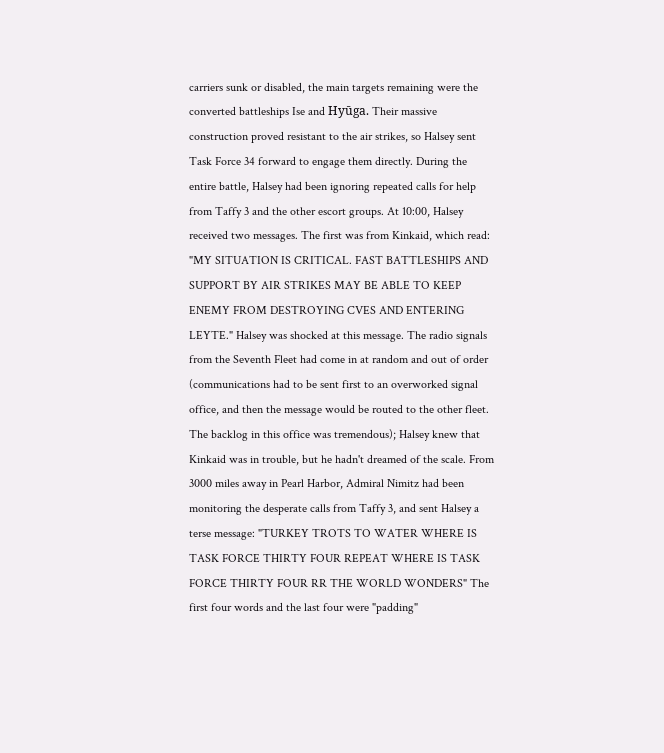carriers sunk or disabled, the main targets remaining were the converted battleships Ise and Hyūga. Their massive construction proved resistant to the air strikes, so Halsey sent Task Force 34 forward to engage them directly. During the entire battle, Halsey had been ignoring repeated calls for help from Taffy 3 and the other escort groups. At 10:00, Halsey received two messages. The first was from Kinkaid, which read: "MY SITUATION IS CRITICAL. FAST BATTLESHIPS AND SUPPORT BY AIR STRIKES MAY BE ABLE TO KEEP ENEMY FROM DESTROYING CVES AND ENTERING LEYTE." Halsey was shocked at this message. The radio signals from the Seventh Fleet had come in at random and out of order (communications had to be sent first to an overworked signal office, and then the message would be routed to the other fleet. The backlog in this office was tremendous); Halsey knew that Kinkaid was in trouble, but he hadn't dreamed of the scale. From 3000 miles away in Pearl Harbor, Admiral Nimitz had been monitoring the desperate calls from Taffy 3, and sent Halsey a terse message: "TURKEY TROTS TO WATER WHERE IS TASK FORCE THIRTY FOUR REPEAT WHERE IS TASK FORCE THIRTY FOUR RR THE WORLD WONDERS" The first four words and the last four were "padding"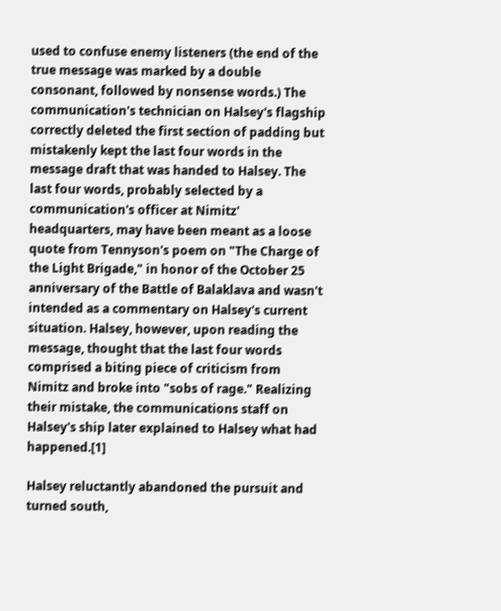used to confuse enemy listeners (the end of the true message was marked by a double consonant, followed by nonsense words.) The communication's technician on Halsey's flagship correctly deleted the first section of padding but mistakenly kept the last four words in the message draft that was handed to Halsey. The last four words, probably selected by a communication's officer at Nimitz' headquarters, may have been meant as a loose quote from Tennyson's poem on "The Charge of the Light Brigade," in honor of the October 25 anniversary of the Battle of Balaklava and wasn't intended as a commentary on Halsey's current situation. Halsey, however, upon reading the message, thought that the last four words comprised a biting piece of criticism from Nimitz and broke into "sobs of rage." Realizing their mistake, the communications staff on Halsey's ship later explained to Halsey what had happened.[1]

Halsey reluctantly abandoned the pursuit and turned south,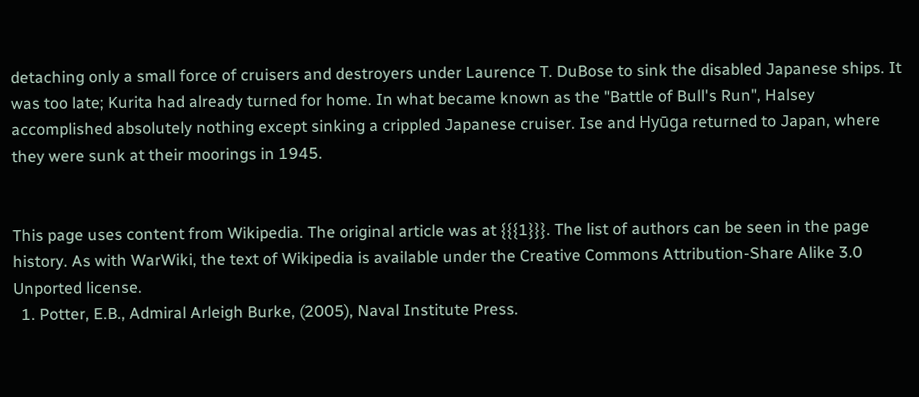detaching only a small force of cruisers and destroyers under Laurence T. DuBose to sink the disabled Japanese ships. It was too late; Kurita had already turned for home. In what became known as the "Battle of Bull's Run", Halsey accomplished absolutely nothing except sinking a crippled Japanese cruiser. Ise and Hyūga returned to Japan, where they were sunk at their moorings in 1945.


This page uses content from Wikipedia. The original article was at {{{1}}}. The list of authors can be seen in the page history. As with WarWiki, the text of Wikipedia is available under the Creative Commons Attribution-Share Alike 3.0 Unported license.
  1. Potter, E.B., Admiral Arleigh Burke, (2005), Naval Institute Press.